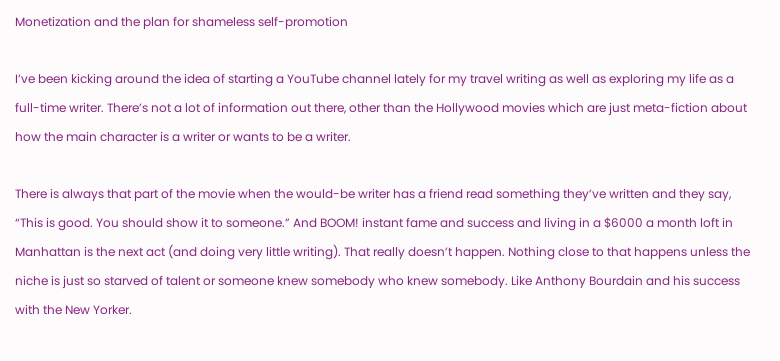Monetization and the plan for shameless self-promotion

I’ve been kicking around the idea of starting a YouTube channel lately for my travel writing as well as exploring my life as a full-time writer. There’s not a lot of information out there, other than the Hollywood movies which are just meta-fiction about how the main character is a writer or wants to be a writer.

There is always that part of the movie when the would-be writer has a friend read something they’ve written and they say, “This is good. You should show it to someone.” And BOOM! instant fame and success and living in a $6000 a month loft in Manhattan is the next act (and doing very little writing). That really doesn’t happen. Nothing close to that happens unless the niche is just so starved of talent or someone knew somebody who knew somebody. Like Anthony Bourdain and his success with the New Yorker.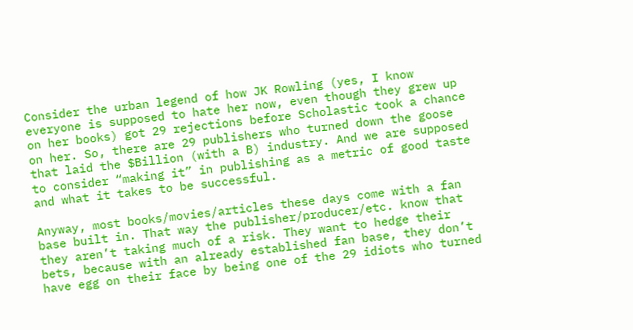Consider the urban legend of how JK Rowling (yes, I know everyone is supposed to hate her now, even though they grew up on her books) got 29 rejections before Scholastic took a chance on her. So, there are 29 publishers who turned down the goose that laid the $Billion (with a B) industry. And we are supposed to consider “making it” in publishing as a metric of good taste and what it takes to be successful.

Anyway, most books/movies/articles these days come with a fan base built in. That way the publisher/producer/etc. know that they aren’t taking much of a risk. They want to hedge their bets, because with an already established fan base, they don’t have egg on their face by being one of the 29 idiots who turned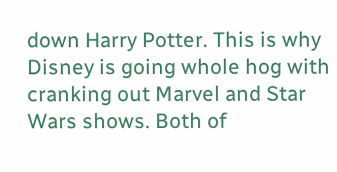down Harry Potter. This is why Disney is going whole hog with cranking out Marvel and Star Wars shows. Both of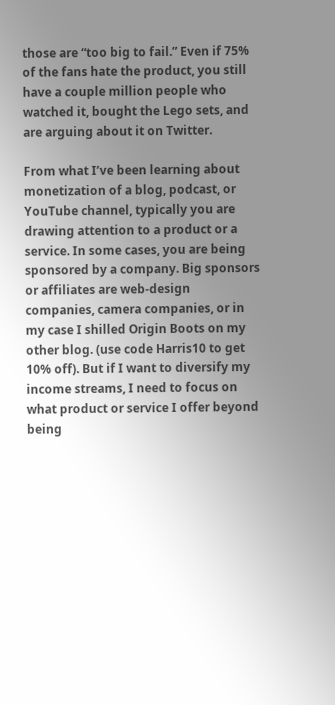those are “too big to fail.” Even if 75% of the fans hate the product, you still have a couple million people who watched it, bought the Lego sets, and are arguing about it on Twitter.

From what I’ve been learning about monetization of a blog, podcast, or YouTube channel, typically you are drawing attention to a product or a service. In some cases, you are being sponsored by a company. Big sponsors or affiliates are web-design companies, camera companies, or in my case I shilled Origin Boots on my other blog. (use code Harris10 to get 10% off). But if I want to diversify my income streams, I need to focus on what product or service I offer beyond being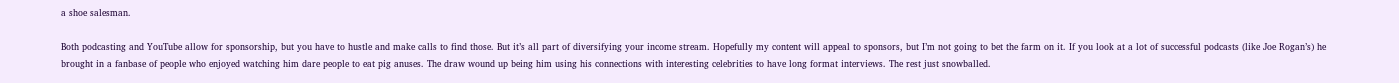a shoe salesman.

Both podcasting and YouTube allow for sponsorship, but you have to hustle and make calls to find those. But it’s all part of diversifying your income stream. Hopefully my content will appeal to sponsors, but I’m not going to bet the farm on it. If you look at a lot of successful podcasts (like Joe Rogan’s) he brought in a fanbase of people who enjoyed watching him dare people to eat pig anuses. The draw wound up being him using his connections with interesting celebrities to have long format interviews. The rest just snowballed.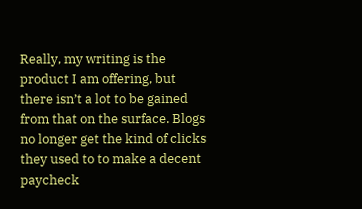Really, my writing is the product I am offering, but there isn’t a lot to be gained from that on the surface. Blogs no longer get the kind of clicks they used to to make a decent paycheck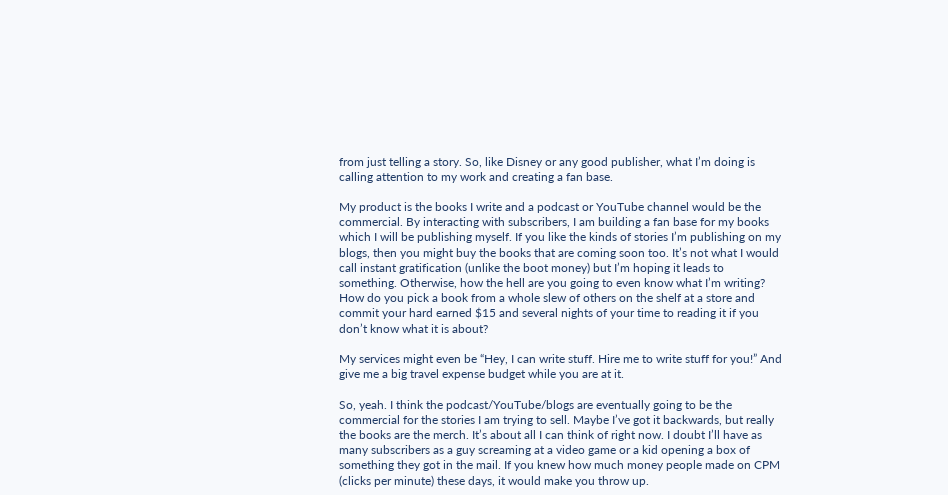from just telling a story. So, like Disney or any good publisher, what I’m doing is calling attention to my work and creating a fan base.

My product is the books I write and a podcast or YouTube channel would be the commercial. By interacting with subscribers, I am building a fan base for my books which I will be publishing myself. If you like the kinds of stories I’m publishing on my blogs, then you might buy the books that are coming soon too. It’s not what I would call instant gratification (unlike the boot money) but I’m hoping it leads to something. Otherwise, how the hell are you going to even know what I’m writing? How do you pick a book from a whole slew of others on the shelf at a store and commit your hard earned $15 and several nights of your time to reading it if you don’t know what it is about?

My services might even be “Hey, I can write stuff. Hire me to write stuff for you!” And give me a big travel expense budget while you are at it.

So, yeah. I think the podcast/YouTube/blogs are eventually going to be the commercial for the stories I am trying to sell. Maybe I’ve got it backwards, but really the books are the merch. It’s about all I can think of right now. I doubt I’ll have as many subscribers as a guy screaming at a video game or a kid opening a box of something they got in the mail. If you knew how much money people made on CPM (clicks per minute) these days, it would make you throw up.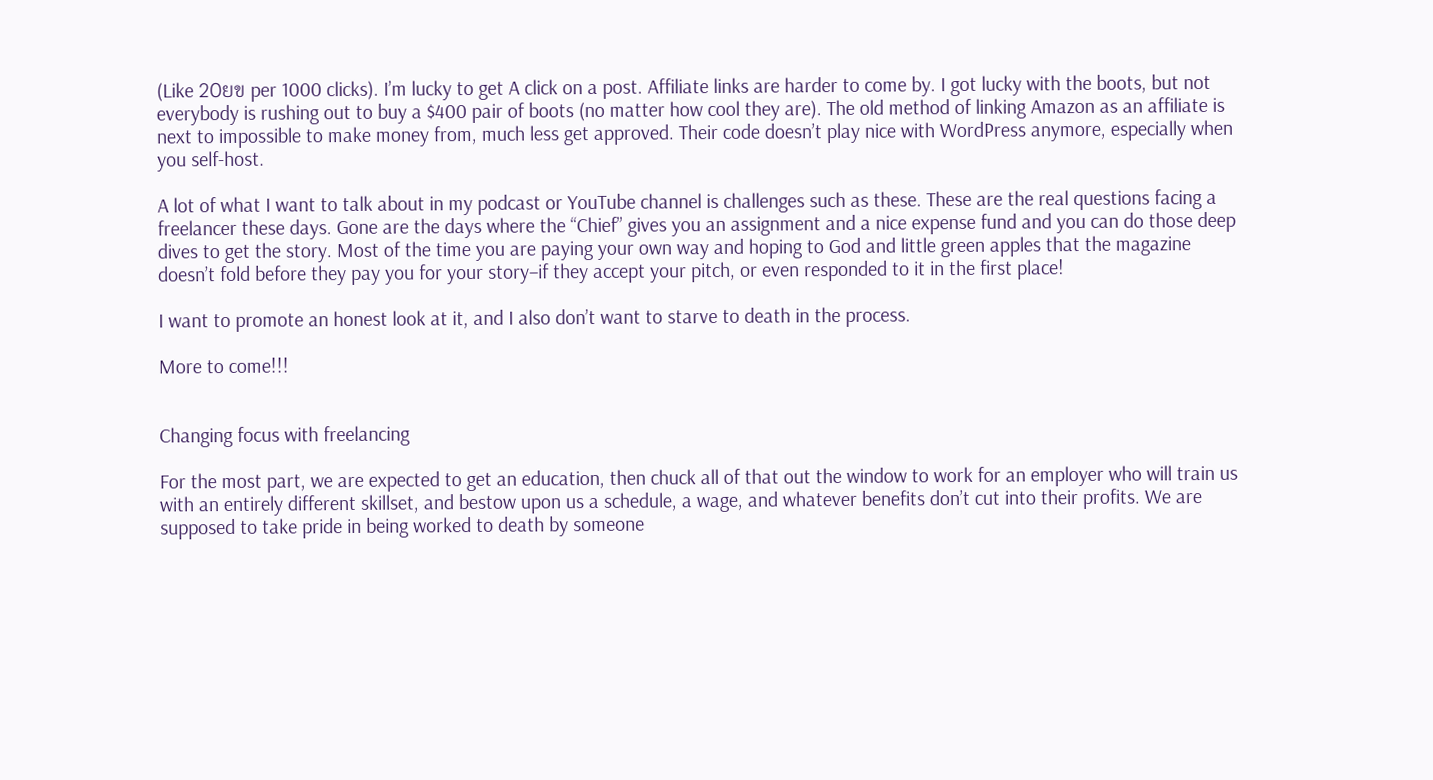(Like 20ยข per 1000 clicks). I’m lucky to get A click on a post. Affiliate links are harder to come by. I got lucky with the boots, but not everybody is rushing out to buy a $400 pair of boots (no matter how cool they are). The old method of linking Amazon as an affiliate is next to impossible to make money from, much less get approved. Their code doesn’t play nice with WordPress anymore, especially when you self-host.

A lot of what I want to talk about in my podcast or YouTube channel is challenges such as these. These are the real questions facing a freelancer these days. Gone are the days where the “Chief” gives you an assignment and a nice expense fund and you can do those deep dives to get the story. Most of the time you are paying your own way and hoping to God and little green apples that the magazine doesn’t fold before they pay you for your story–if they accept your pitch, or even responded to it in the first place!

I want to promote an honest look at it, and I also don’t want to starve to death in the process.

More to come!!!


Changing focus with freelancing

For the most part, we are expected to get an education, then chuck all of that out the window to work for an employer who will train us with an entirely different skillset, and bestow upon us a schedule, a wage, and whatever benefits don’t cut into their profits. We are supposed to take pride in being worked to death by someone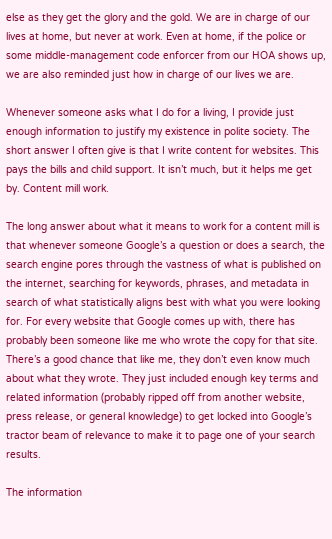else as they get the glory and the gold. We are in charge of our lives at home, but never at work. Even at home, if the police or some middle-management code enforcer from our HOA shows up, we are also reminded just how in charge of our lives we are.

Whenever someone asks what I do for a living, I provide just enough information to justify my existence in polite society. The short answer I often give is that I write content for websites. This pays the bills and child support. It isn’t much, but it helps me get by. Content mill work.

The long answer about what it means to work for a content mill is that whenever someone Google’s a question or does a search, the search engine pores through the vastness of what is published on the internet, searching for keywords, phrases, and metadata in search of what statistically aligns best with what you were looking for. For every website that Google comes up with, there has probably been someone like me who wrote the copy for that site. There’s a good chance that like me, they don’t even know much about what they wrote. They just included enough key terms and related information (probably ripped off from another website, press release, or general knowledge) to get locked into Google’s tractor beam of relevance to make it to page one of your search results.

The information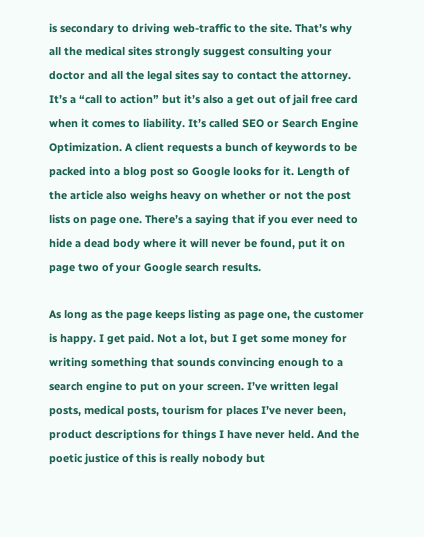is secondary to driving web-traffic to the site. That’s why all the medical sites strongly suggest consulting your doctor and all the legal sites say to contact the attorney. It’s a “call to action” but it’s also a get out of jail free card when it comes to liability. It’s called SEO or Search Engine Optimization. A client requests a bunch of keywords to be packed into a blog post so Google looks for it. Length of the article also weighs heavy on whether or not the post lists on page one. There’s a saying that if you ever need to hide a dead body where it will never be found, put it on page two of your Google search results.

As long as the page keeps listing as page one, the customer is happy. I get paid. Not a lot, but I get some money for writing something that sounds convincing enough to a search engine to put on your screen. I’ve written legal posts, medical posts, tourism for places I’ve never been, product descriptions for things I have never held. And the poetic justice of this is really nobody but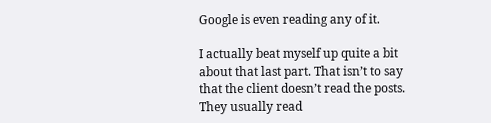Google is even reading any of it.

I actually beat myself up quite a bit about that last part. That isn’t to say that the client doesn’t read the posts. They usually read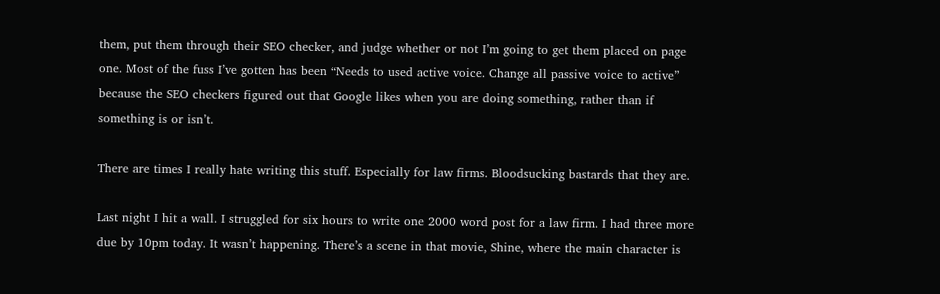them, put them through their SEO checker, and judge whether or not I’m going to get them placed on page one. Most of the fuss I’ve gotten has been “Needs to used active voice. Change all passive voice to active” because the SEO checkers figured out that Google likes when you are doing something, rather than if something is or isn’t.

There are times I really hate writing this stuff. Especially for law firms. Bloodsucking bastards that they are.

Last night I hit a wall. I struggled for six hours to write one 2000 word post for a law firm. I had three more due by 10pm today. It wasn’t happening. There’s a scene in that movie, Shine, where the main character is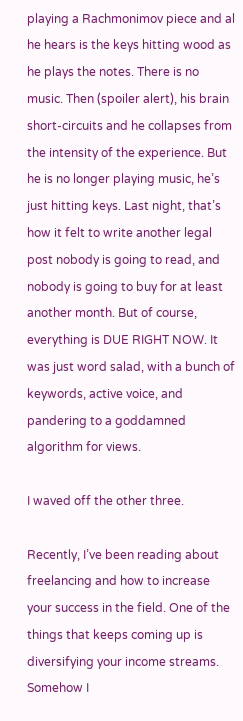playing a Rachmonimov piece and al he hears is the keys hitting wood as he plays the notes. There is no music. Then (spoiler alert), his brain short-circuits and he collapses from the intensity of the experience. But he is no longer playing music, he’s just hitting keys. Last night, that’s how it felt to write another legal post nobody is going to read, and nobody is going to buy for at least another month. But of course, everything is DUE RIGHT NOW. It was just word salad, with a bunch of keywords, active voice, and pandering to a goddamned algorithm for views.

I waved off the other three.

Recently, I’ve been reading about freelancing and how to increase your success in the field. One of the things that keeps coming up is diversifying your income streams. Somehow I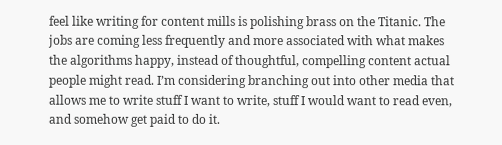feel like writing for content mills is polishing brass on the Titanic. The jobs are coming less frequently and more associated with what makes the algorithms happy, instead of thoughtful, compelling content actual people might read. I’m considering branching out into other media that allows me to write stuff I want to write, stuff I would want to read even, and somehow get paid to do it.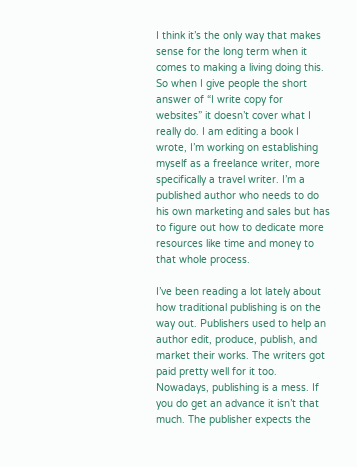I think it’s the only way that makes sense for the long term when it comes to making a living doing this. So when I give people the short answer of “I write copy for websites” it doesn’t cover what I really do. I am editing a book I wrote, I’m working on establishing myself as a freelance writer, more specifically a travel writer. I’m a published author who needs to do his own marketing and sales but has to figure out how to dedicate more resources like time and money to that whole process.

I’ve been reading a lot lately about how traditional publishing is on the way out. Publishers used to help an author edit, produce, publish, and market their works. The writers got paid pretty well for it too. Nowadays, publishing is a mess. If you do get an advance it isn’t that much. The publisher expects the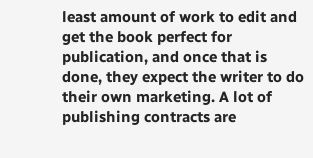least amount of work to edit and get the book perfect for publication, and once that is done, they expect the writer to do their own marketing. A lot of publishing contracts are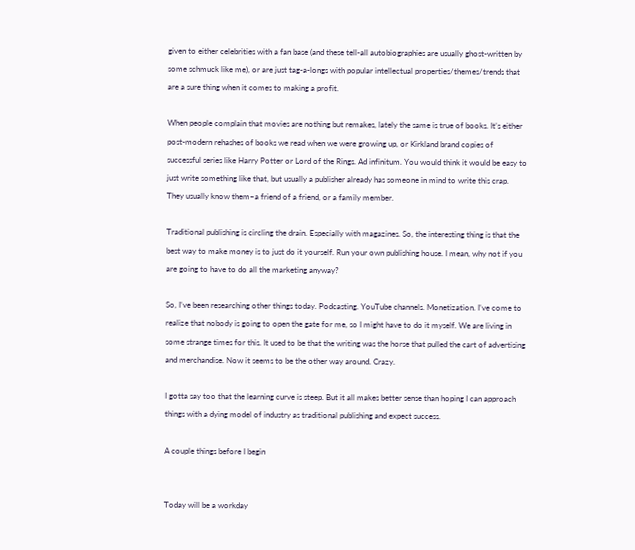given to either celebrities with a fan base (and these tell-all autobiographies are usually ghost-written by some schmuck like me), or are just tag-a-longs with popular intellectual properties/themes/trends that are a sure thing when it comes to making a profit.

When people complain that movies are nothing but remakes, lately the same is true of books. It’s either post-modern rehashes of books we read when we were growing up, or Kirkland brand copies of successful series like Harry Potter or Lord of the Rings. Ad infinitum. You would think it would be easy to just write something like that, but usually a publisher already has someone in mind to write this crap. They usually know them–a friend of a friend, or a family member.

Traditional publishing is circling the drain. Especially with magazines. So, the interesting thing is that the best way to make money is to just do it yourself. Run your own publishing house. I mean, why not if you are going to have to do all the marketing anyway?

So, I’ve been researching other things today. Podcasting. YouTube channels. Monetization. I’ve come to realize that nobody is going to open the gate for me, so I might have to do it myself. We are living in some strange times for this. It used to be that the writing was the horse that pulled the cart of advertising and merchandise. Now it seems to be the other way around. Crazy.

I gotta say too that the learning curve is steep. But it all makes better sense than hoping I can approach things with a dying model of industry as traditional publishing and expect success.

A couple things before I begin


Today will be a workday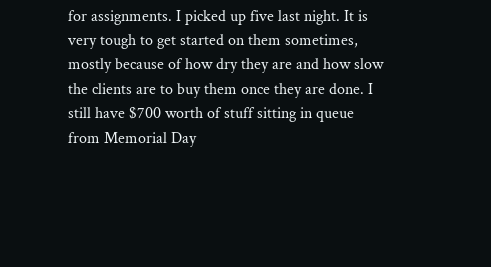for assignments. I picked up five last night. It is very tough to get started on them sometimes, mostly because of how dry they are and how slow the clients are to buy them once they are done. I still have $700 worth of stuff sitting in queue from Memorial Day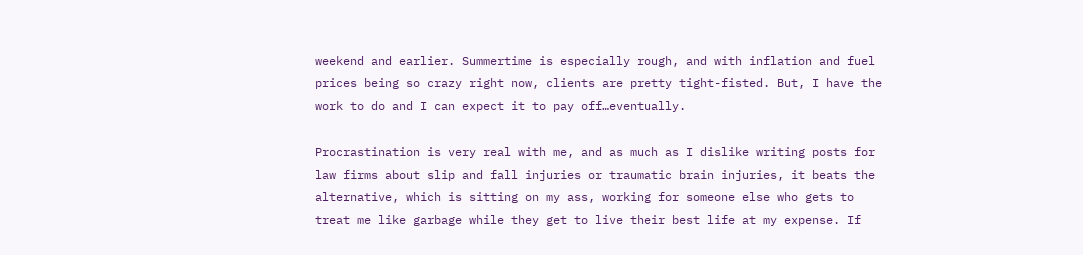weekend and earlier. Summertime is especially rough, and with inflation and fuel prices being so crazy right now, clients are pretty tight-fisted. But, I have the work to do and I can expect it to pay off…eventually.

Procrastination is very real with me, and as much as I dislike writing posts for law firms about slip and fall injuries or traumatic brain injuries, it beats the alternative, which is sitting on my ass, working for someone else who gets to treat me like garbage while they get to live their best life at my expense. If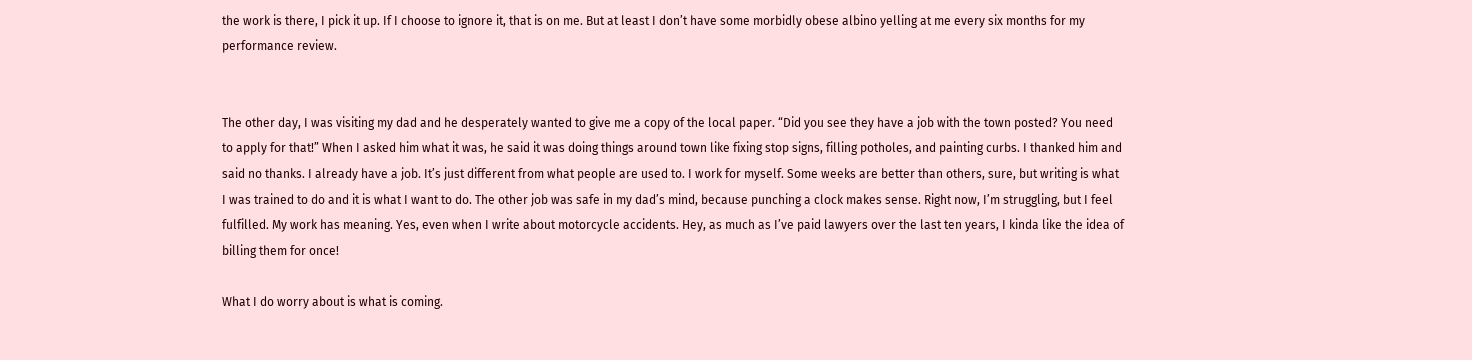the work is there, I pick it up. If I choose to ignore it, that is on me. But at least I don’t have some morbidly obese albino yelling at me every six months for my performance review.


The other day, I was visiting my dad and he desperately wanted to give me a copy of the local paper. “Did you see they have a job with the town posted? You need to apply for that!” When I asked him what it was, he said it was doing things around town like fixing stop signs, filling potholes, and painting curbs. I thanked him and said no thanks. I already have a job. It’s just different from what people are used to. I work for myself. Some weeks are better than others, sure, but writing is what I was trained to do and it is what I want to do. The other job was safe in my dad’s mind, because punching a clock makes sense. Right now, I’m struggling, but I feel fulfilled. My work has meaning. Yes, even when I write about motorcycle accidents. Hey, as much as I’ve paid lawyers over the last ten years, I kinda like the idea of billing them for once!

What I do worry about is what is coming.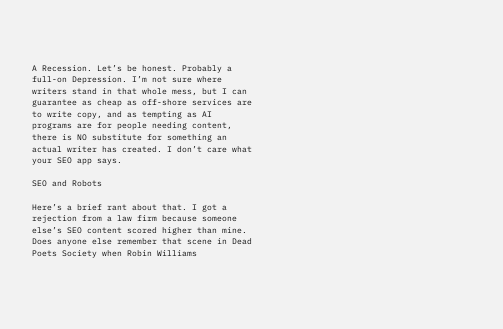A Recession. Let’s be honest. Probably a full-on Depression. I’m not sure where writers stand in that whole mess, but I can guarantee as cheap as off-shore services are to write copy, and as tempting as AI programs are for people needing content, there is NO substitute for something an actual writer has created. I don’t care what your SEO app says.

SEO and Robots

Here’s a brief rant about that. I got a rejection from a law firm because someone else’s SEO content scored higher than mine. Does anyone else remember that scene in Dead Poets Society when Robin Williams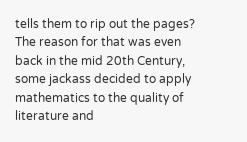tells them to rip out the pages? The reason for that was even back in the mid 20th Century, some jackass decided to apply mathematics to the quality of literature and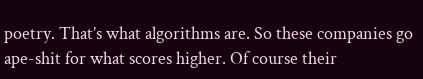poetry. That’s what algorithms are. So these companies go ape-shit for what scores higher. Of course their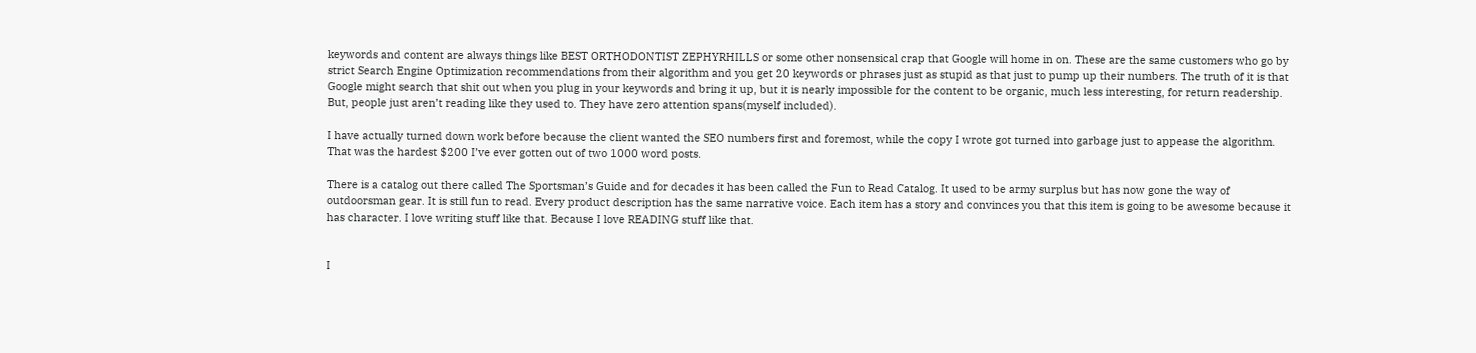keywords and content are always things like BEST ORTHODONTIST ZEPHYRHILLS or some other nonsensical crap that Google will home in on. These are the same customers who go by strict Search Engine Optimization recommendations from their algorithm and you get 20 keywords or phrases just as stupid as that just to pump up their numbers. The truth of it is that Google might search that shit out when you plug in your keywords and bring it up, but it is nearly impossible for the content to be organic, much less interesting, for return readership. But, people just aren’t reading like they used to. They have zero attention spans(myself included).

I have actually turned down work before because the client wanted the SEO numbers first and foremost, while the copy I wrote got turned into garbage just to appease the algorithm. That was the hardest $200 I’ve ever gotten out of two 1000 word posts.

There is a catalog out there called The Sportsman’s Guide and for decades it has been called the Fun to Read Catalog. It used to be army surplus but has now gone the way of outdoorsman gear. It is still fun to read. Every product description has the same narrative voice. Each item has a story and convinces you that this item is going to be awesome because it has character. I love writing stuff like that. Because I love READING stuff like that.


I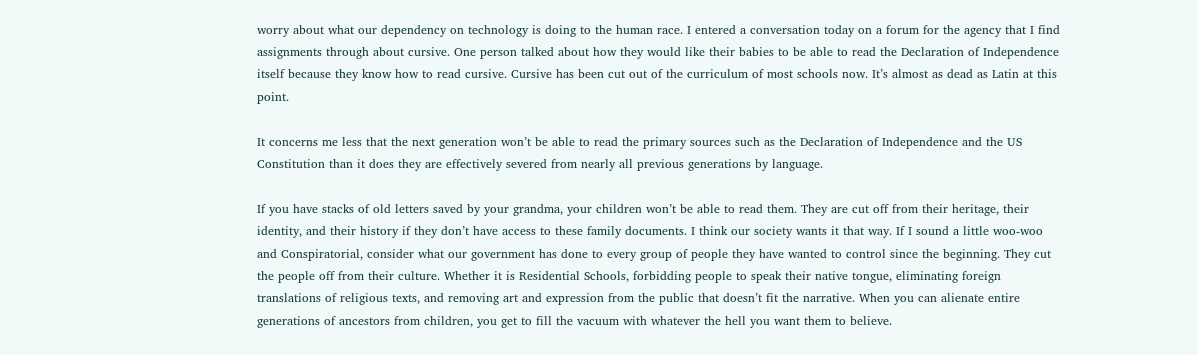worry about what our dependency on technology is doing to the human race. I entered a conversation today on a forum for the agency that I find assignments through about cursive. One person talked about how they would like their babies to be able to read the Declaration of Independence itself because they know how to read cursive. Cursive has been cut out of the curriculum of most schools now. It’s almost as dead as Latin at this point.

It concerns me less that the next generation won’t be able to read the primary sources such as the Declaration of Independence and the US Constitution than it does they are effectively severed from nearly all previous generations by language.

If you have stacks of old letters saved by your grandma, your children won’t be able to read them. They are cut off from their heritage, their identity, and their history if they don’t have access to these family documents. I think our society wants it that way. If I sound a little woo-woo and Conspiratorial, consider what our government has done to every group of people they have wanted to control since the beginning. They cut the people off from their culture. Whether it is Residential Schools, forbidding people to speak their native tongue, eliminating foreign translations of religious texts, and removing art and expression from the public that doesn’t fit the narrative. When you can alienate entire generations of ancestors from children, you get to fill the vacuum with whatever the hell you want them to believe.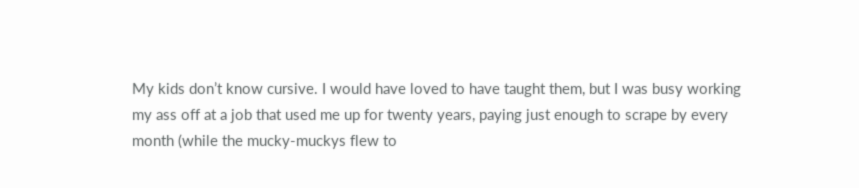My kids don’t know cursive. I would have loved to have taught them, but I was busy working my ass off at a job that used me up for twenty years, paying just enough to scrape by every month (while the mucky-muckys flew to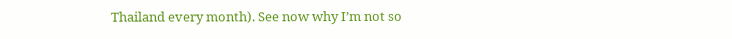Thailand every month). See now why I’m not so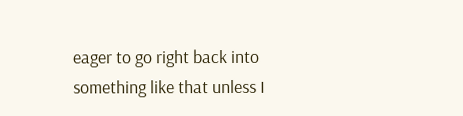eager to go right back into something like that unless I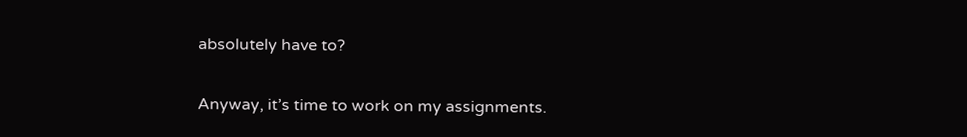absolutely have to?

Anyway, it’s time to work on my assignments.